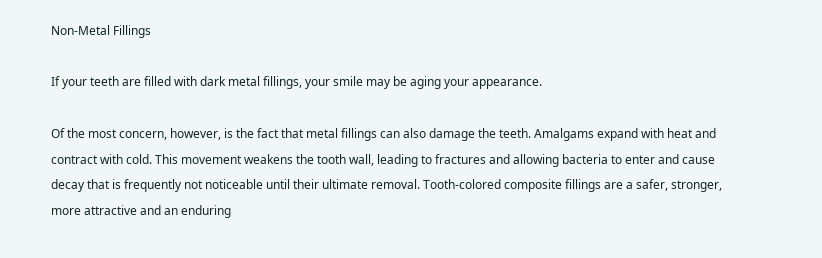Non-Metal Fillings

If your teeth are filled with dark metal fillings, your smile may be aging your appearance.

Of the most concern, however, is the fact that metal fillings can also damage the teeth. Amalgams expand with heat and contract with cold. This movement weakens the tooth wall, leading to fractures and allowing bacteria to enter and cause decay that is frequently not noticeable until their ultimate removal. Tooth-colored composite fillings are a safer, stronger, more attractive and an enduring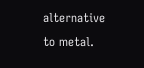alternative to metal.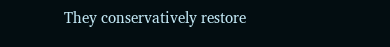They conservatively restore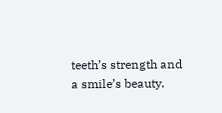teeth’s strength and a smile’s beauty.